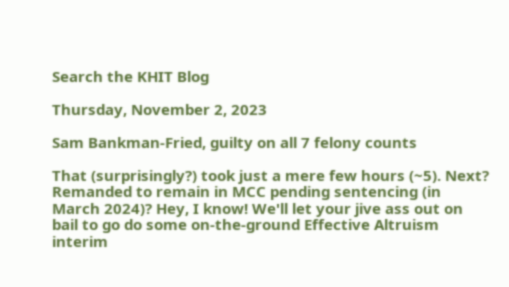Search the KHIT Blog

Thursday, November 2, 2023

Sam Bankman-Fried, guilty on all 7 felony counts

That (surprisingly?) took just a mere few hours (~5). Next? Remanded to remain in MCC pending sentencing (in March 2024)? Hey, I know! We'll let your jive ass out on bail to go do some on-the-ground Effective Altruism interim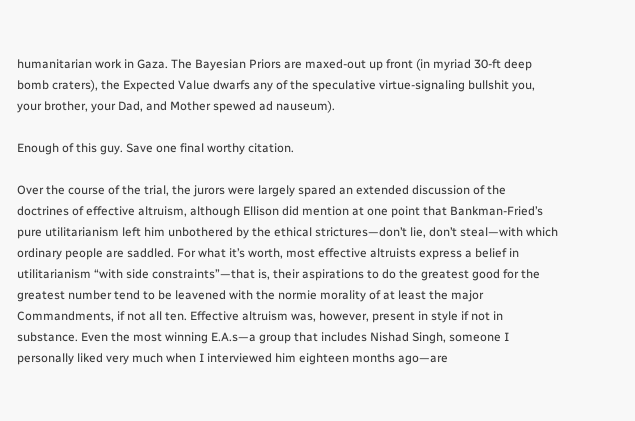humanitarian work in Gaza. The Bayesian Priors are maxed-out up front (in myriad 30-ft deep bomb craters), the Expected Value dwarfs any of the speculative virtue-signaling bullshit you, your brother, your Dad, and Mother spewed ad nauseum).

Enough of this guy. Save one final worthy citation.

Over the course of the trial, the jurors were largely spared an extended discussion of the doctrines of effective altruism, although Ellison did mention at one point that Bankman-Fried’s pure utilitarianism left him unbothered by the ethical strictures—don’t lie, don’t steal—with which ordinary people are saddled. For what it’s worth, most effective altruists express a belief in utilitarianism “with side constraints”—that is, their aspirations to do the greatest good for the greatest number tend to be leavened with the normie morality of at least the major Commandments, if not all ten. Effective altruism was, however, present in style if not in substance. Even the most winning E.A.s—a group that includes Nishad Singh, someone I personally liked very much when I interviewed him eighteen months ago—are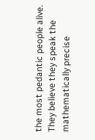the most pedantic people alive. They believe they speak the mathematically precise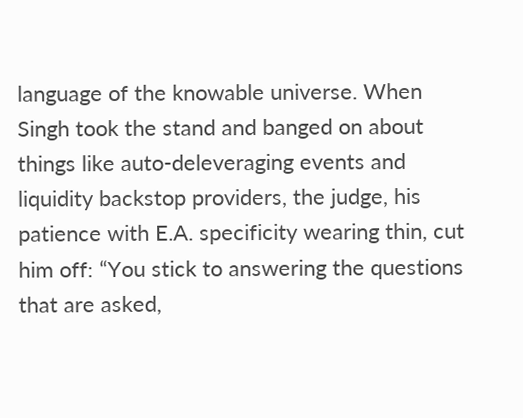language of the knowable universe. When Singh took the stand and banged on about things like auto-deleveraging events and liquidity backstop providers, the judge, his patience with E.A. specificity wearing thin, cut him off: “You stick to answering the questions that are asked,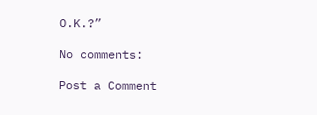O.K.?”

No comments:

Post a Comment